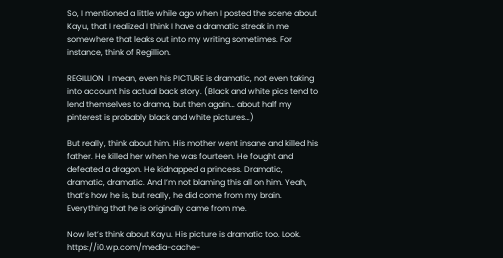So, I mentioned a little while ago when I posted the scene about Kayu, that I realized I think I have a dramatic streak in me somewhere that leaks out into my writing sometimes. For instance, think of Regillion.

REGILLION  I mean, even his PICTURE is dramatic, not even taking into account his actual back story. (Black and white pics tend to lend themselves to drama, but then again… about half my pinterest is probably black and white pictures…)

But really, think about him. His mother went insane and killed his father. He killed her when he was fourteen. He fought and defeated a dragon. He kidnapped a princess. Dramatic, dramatic, dramatic. And I’m not blaming this all on him. Yeah, that’s how he is, but really, he did come from my brain. Everything that he is originally came from me.

Now let’s think about Kayu. His picture is dramatic too. Look. https://i0.wp.com/media-cache-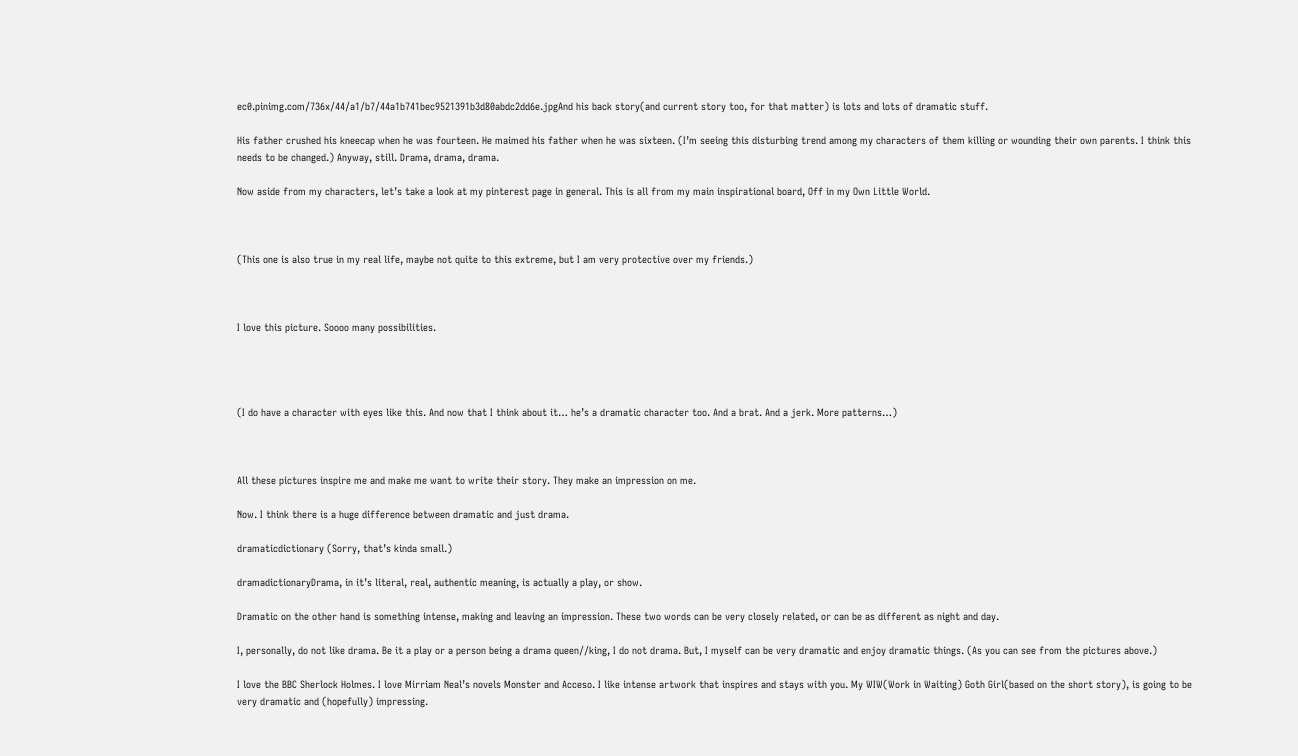ec0.pinimg.com/736x/44/a1/b7/44a1b741bec9521391b3d80abdc2dd6e.jpgAnd his back story(and current story too, for that matter) is lots and lots of dramatic stuff.

His father crushed his kneecap when he was fourteen. He maimed his father when he was sixteen. (I’m seeing this disturbing trend among my characters of them killing or wounding their own parents. I think this needs to be changed.) Anyway, still. Drama, drama, drama.

Now aside from my characters, let’s take a look at my pinterest page in general. This is all from my main inspirational board, Off in my Own Little World.



(This one is also true in my real life, maybe not quite to this extreme, but I am very protective over my friends.)



I love this picture. Soooo many possibilities.




(I do have a character with eyes like this. And now that I think about it… he’s a dramatic character too. And a brat. And a jerk. More patterns…)



All these pictures inspire me and make me want to write their story. They make an impression on me.

Now. I think there is a huge difference between dramatic and just drama.

dramaticdictionary (Sorry, that’s kinda small.)

dramadictionaryDrama, in it’s literal, real, authentic meaning, is actually a play, or show.

Dramatic on the other hand is something intense, making and leaving an impression. These two words can be very closely related, or can be as different as night and day.

I, personally, do not like drama. Be it a play or a person being a drama queen//king, I do not drama. But, I myself can be very dramatic and enjoy dramatic things. (As you can see from the pictures above.)

I love the BBC Sherlock Holmes. I love Mirriam Neal’s novels Monster and Acceso. I like intense artwork that inspires and stays with you. My WIW(Work in Waiting) Goth Girl(based on the short story), is going to be very dramatic and (hopefully) impressing.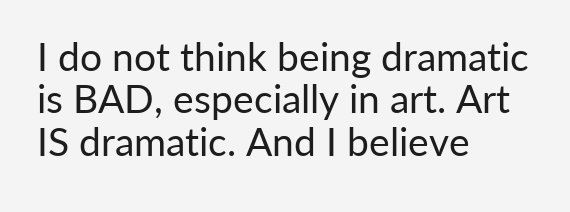I do not think being dramatic is BAD, especially in art. Art IS dramatic. And I believe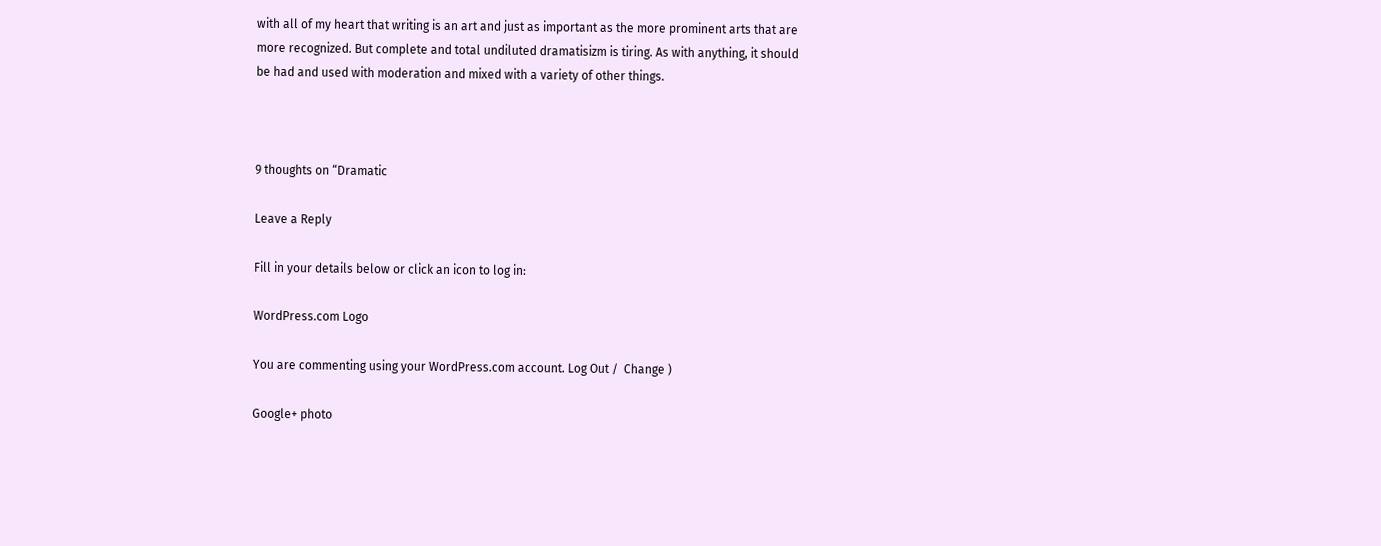with all of my heart that writing is an art and just as important as the more prominent arts that are more recognized. But complete and total undiluted dramatisizm is tiring. As with anything, it should be had and used with moderation and mixed with a variety of other things.



9 thoughts on “Dramatic

Leave a Reply

Fill in your details below or click an icon to log in:

WordPress.com Logo

You are commenting using your WordPress.com account. Log Out /  Change )

Google+ photo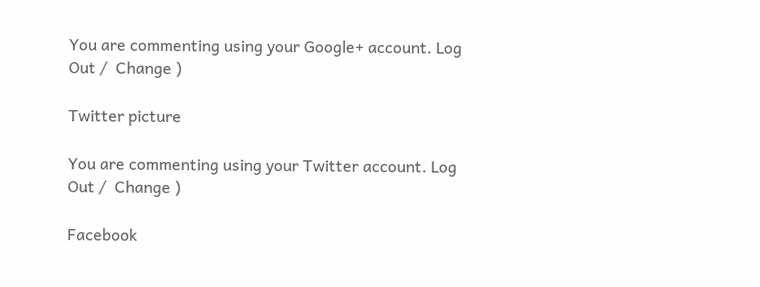You are commenting using your Google+ account. Log Out /  Change )

Twitter picture

You are commenting using your Twitter account. Log Out /  Change )

Facebook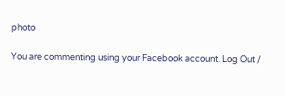photo

You are commenting using your Facebook account. Log Out /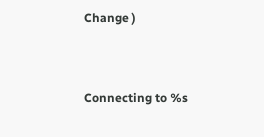Change )


Connecting to %s